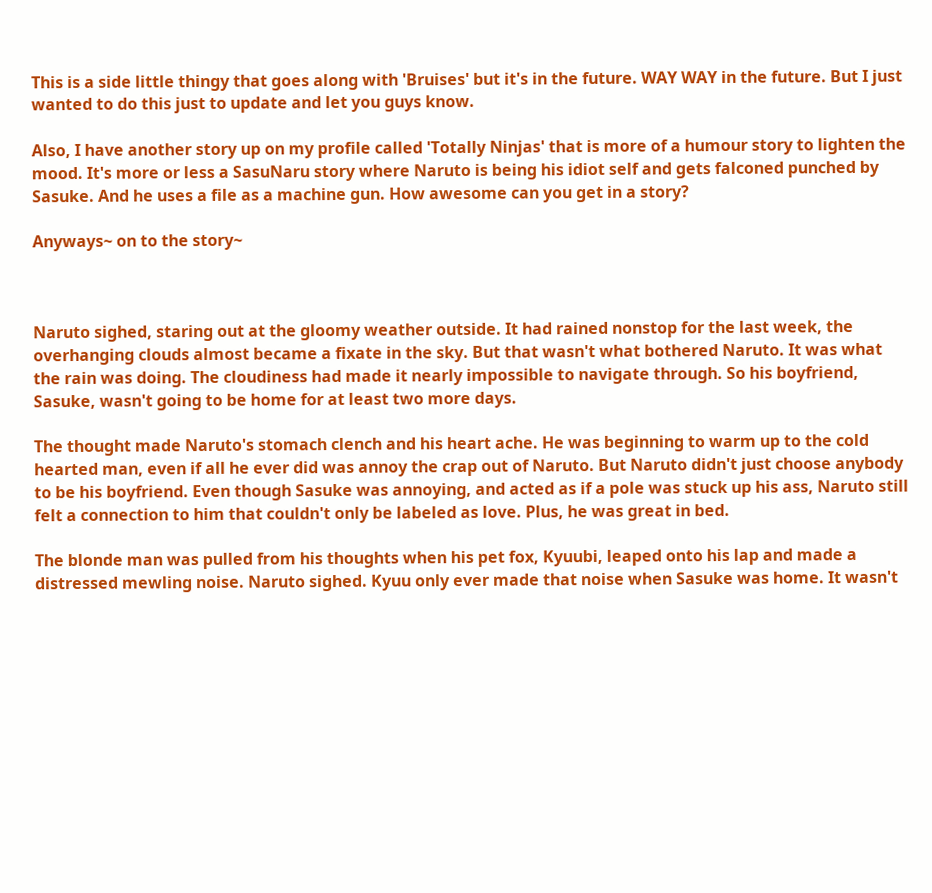This is a side little thingy that goes along with 'Bruises' but it's in the future. WAY WAY in the future. But I just wanted to do this just to update and let you guys know.

Also, I have another story up on my profile called 'Totally Ninjas' that is more of a humour story to lighten the mood. It's more or less a SasuNaru story where Naruto is being his idiot self and gets falconed punched by Sasuke. And he uses a file as a machine gun. How awesome can you get in a story?

Anyways~ on to the story~



Naruto sighed, staring out at the gloomy weather outside. It had rained nonstop for the last week, the overhanging clouds almost became a fixate in the sky. But that wasn't what bothered Naruto. It was what the rain was doing. The cloudiness had made it nearly impossible to navigate through. So his boyfriend, Sasuke, wasn't going to be home for at least two more days.

The thought made Naruto's stomach clench and his heart ache. He was beginning to warm up to the cold hearted man, even if all he ever did was annoy the crap out of Naruto. But Naruto didn't just choose anybody to be his boyfriend. Even though Sasuke was annoying, and acted as if a pole was stuck up his ass, Naruto still felt a connection to him that couldn't only be labeled as love. Plus, he was great in bed.

The blonde man was pulled from his thoughts when his pet fox, Kyuubi, leaped onto his lap and made a distressed mewling noise. Naruto sighed. Kyuu only ever made that noise when Sasuke was home. It wasn't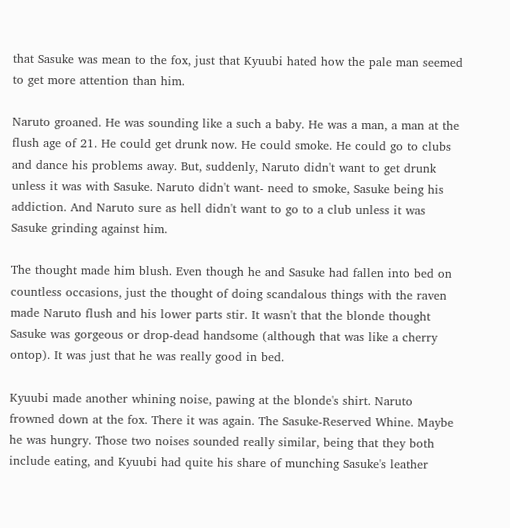that Sasuke was mean to the fox, just that Kyuubi hated how the pale man seemed to get more attention than him.

Naruto groaned. He was sounding like a such a baby. He was a man, a man at the flush age of 21. He could get drunk now. He could smoke. He could go to clubs and dance his problems away. But, suddenly, Naruto didn't want to get drunk unless it was with Sasuke. Naruto didn't want- need to smoke, Sasuke being his addiction. And Naruto sure as hell didn't want to go to a club unless it was Sasuke grinding against him.

The thought made him blush. Even though he and Sasuke had fallen into bed on countless occasions, just the thought of doing scandalous things with the raven made Naruto flush and his lower parts stir. It wasn't that the blonde thought Sasuke was gorgeous or drop-dead handsome (although that was like a cherry ontop). It was just that he was really good in bed.

Kyuubi made another whining noise, pawing at the blonde's shirt. Naruto frowned down at the fox. There it was again. The Sasuke-Reserved Whine. Maybe he was hungry. Those two noises sounded really similar, being that they both include eating, and Kyuubi had quite his share of munching Sasuke's leather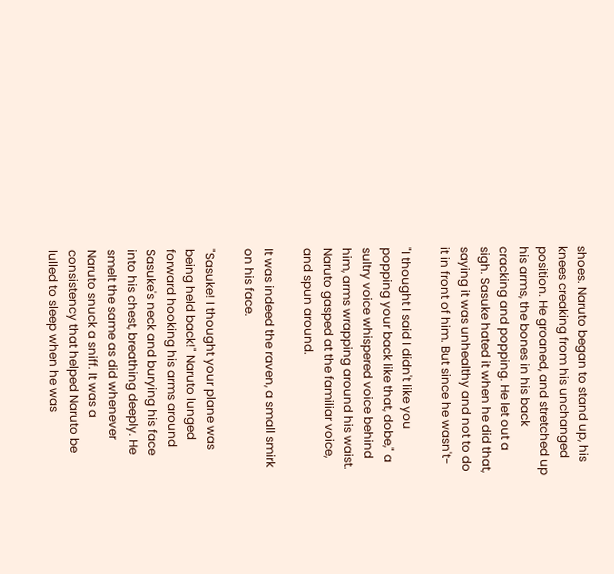shoes. Naruto began to stand up, his knees creaking from his unchanged position. He groaned, and stretched up his arms, the bones in his back cracking and popping. He let out a sigh. Sasuke hated it when he did that, saying it was unhealthy and not to do it in front of him. But since he wasn't-

"I thought I said I didn't like you popping your back like that, dobe," a sultry voice whispered voice behind him, arms wrapping around his waist. Naruto gasped at the familiar voice, and spun around.

It was indeed the raven, a small smirk on his face.

"Sasuke! I thought your plane was being held back!" Naruto lunged forward hooking his arms around Sasuke's neck and burying his face into his chest, breathing deeply. He smelt the same as did whenever Naruto snuck a sniff. It was a consistency that helped Naruto be lulled to sleep when he was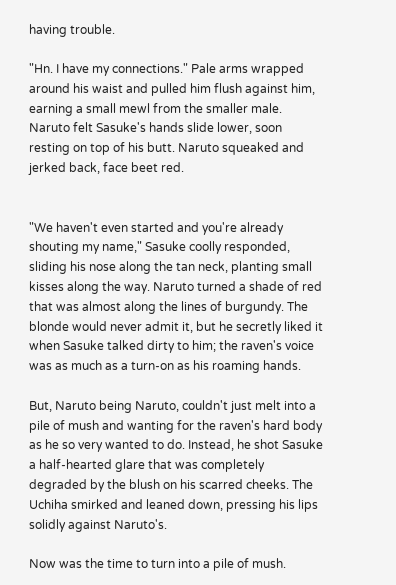having trouble.

"Hn. I have my connections." Pale arms wrapped around his waist and pulled him flush against him, earning a small mewl from the smaller male. Naruto felt Sasuke's hands slide lower, soon resting on top of his butt. Naruto squeaked and jerked back, face beet red.


"We haven't even started and you're already shouting my name," Sasuke coolly responded, sliding his nose along the tan neck, planting small kisses along the way. Naruto turned a shade of red that was almost along the lines of burgundy. The blonde would never admit it, but he secretly liked it when Sasuke talked dirty to him; the raven's voice was as much as a turn-on as his roaming hands.

But, Naruto being Naruto, couldn't just melt into a pile of mush and wanting for the raven's hard body as he so very wanted to do. Instead, he shot Sasuke a half-hearted glare that was completely degraded by the blush on his scarred cheeks. The Uchiha smirked and leaned down, pressing his lips solidly against Naruto's.

Now was the time to turn into a pile of mush.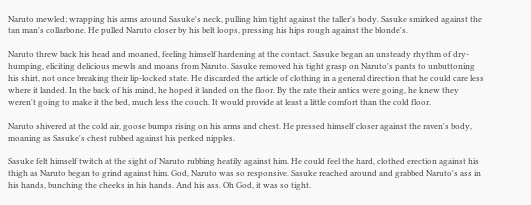Naruto mewled; wrapping his arms around Sasuke's neck, pulling him tight against the taller's body. Sasuke smirked against the tan man's collarbone. He pulled Naruto closer by his belt loops, pressing his hips rough against the blonde's.

Naruto threw back his head and moaned, feeling himself hardening at the contact. Sasuke began an unsteady rhythm of dry-humping, eliciting delicious mewls and moans from Naruto. Sasuke removed his tight grasp on Naruto's pants to unbuttoning his shirt, not once breaking their lip-locked state. He discarded the article of clothing in a general direction that he could care less where it landed. In the back of his mind, he hoped it landed on the floor. By the rate their antics were going, he knew they weren't going to make it the bed, much less the couch. It would provide at least a little comfort than the cold floor.

Naruto shivered at the cold air, goose bumps rising on his arms and chest. He pressed himself closer against the raven's body, moaning as Sasuke's chest rubbed against his perked nipples.

Sasuke felt himself twitch at the sight of Naruto rubbing heatily against him. He could feel the hard, clothed erection against his thigh as Naruto began to grind against him. God, Naruto was so responsive. Sasuke reached around and grabbed Naruto's ass in his hands, bunching the cheeks in his hands. And his ass. Oh God, it was so tight.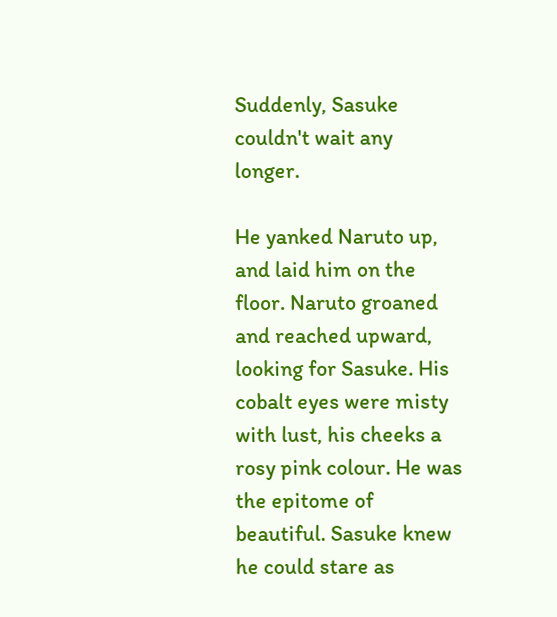Suddenly, Sasuke couldn't wait any longer.

He yanked Naruto up, and laid him on the floor. Naruto groaned and reached upward, looking for Sasuke. His cobalt eyes were misty with lust, his cheeks a rosy pink colour. He was the epitome of beautiful. Sasuke knew he could stare as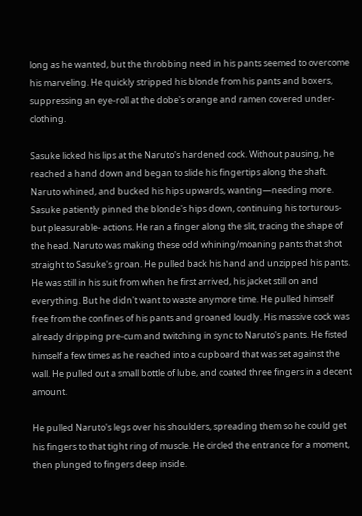long as he wanted, but the throbbing need in his pants seemed to overcome his marveling. He quickly stripped his blonde from his pants and boxers, suppressing an eye-roll at the dobe's orange and ramen covered under-clothing.

Sasuke licked his lips at the Naruto's hardened cock. Without pausing, he reached a hand down and began to slide his fingertips along the shaft. Naruto whined, and bucked his hips upwards, wanting—needing more. Sasuke patiently pinned the blonde's hips down, continuing his torturous- but pleasurable- actions. He ran a finger along the slit, tracing the shape of the head. Naruto was making these odd whining/moaning pants that shot straight to Sasuke's groan. He pulled back his hand and unzipped his pants. He was still in his suit from when he first arrived, his jacket still on and everything. But he didn't want to waste anymore time. He pulled himself free from the confines of his pants and groaned loudly. His massive cock was already dripping pre-cum and twitching in sync to Naruto's pants. He fisted himself a few times as he reached into a cupboard that was set against the wall. He pulled out a small bottle of lube, and coated three fingers in a decent amount.

He pulled Naruto's legs over his shoulders, spreading them so he could get his fingers to that tight ring of muscle. He circled the entrance for a moment, then plunged to fingers deep inside.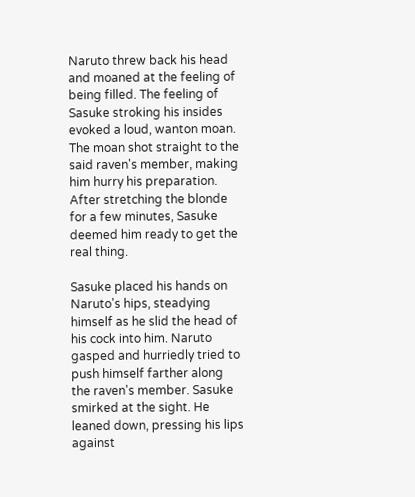Naruto threw back his head and moaned at the feeling of being filled. The feeling of Sasuke stroking his insides evoked a loud, wanton moan. The moan shot straight to the said raven's member, making him hurry his preparation. After stretching the blonde for a few minutes, Sasuke deemed him ready to get the real thing.

Sasuke placed his hands on Naruto's hips, steadying himself as he slid the head of his cock into him. Naruto gasped and hurriedly tried to push himself farther along the raven's member. Sasuke smirked at the sight. He leaned down, pressing his lips against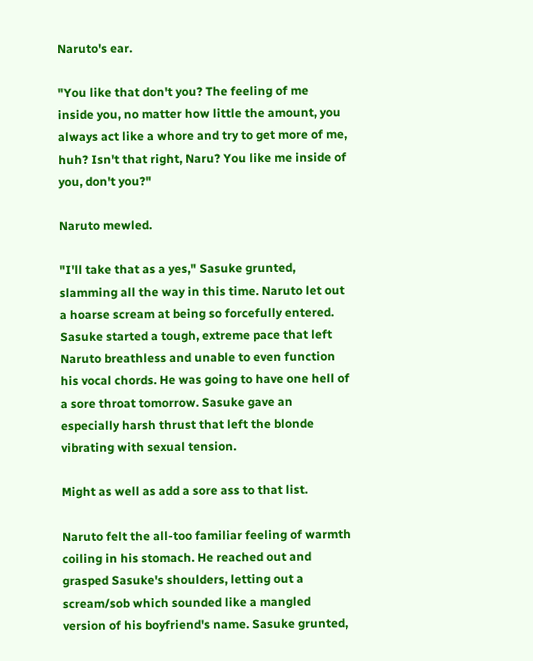Naruto's ear.

"You like that don't you? The feeling of me inside you, no matter how little the amount, you always act like a whore and try to get more of me, huh? Isn't that right, Naru? You like me inside of you, don't you?"

Naruto mewled.

"I'll take that as a yes," Sasuke grunted, slamming all the way in this time. Naruto let out a hoarse scream at being so forcefully entered. Sasuke started a tough, extreme pace that left Naruto breathless and unable to even function his vocal chords. He was going to have one hell of a sore throat tomorrow. Sasuke gave an especially harsh thrust that left the blonde vibrating with sexual tension.

Might as well as add a sore ass to that list.

Naruto felt the all-too familiar feeling of warmth coiling in his stomach. He reached out and grasped Sasuke's shoulders, letting out a scream/sob which sounded like a mangled version of his boyfriend's name. Sasuke grunted,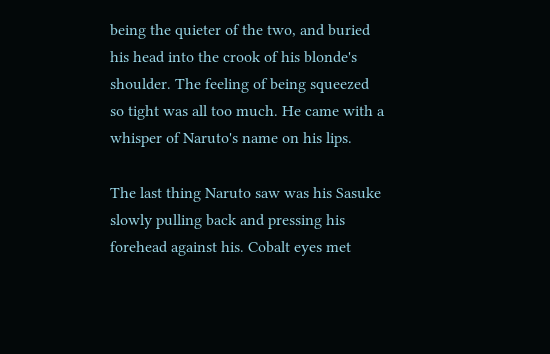being the quieter of the two, and buried his head into the crook of his blonde's shoulder. The feeling of being squeezed so tight was all too much. He came with a whisper of Naruto's name on his lips.

The last thing Naruto saw was his Sasuke slowly pulling back and pressing his forehead against his. Cobalt eyes met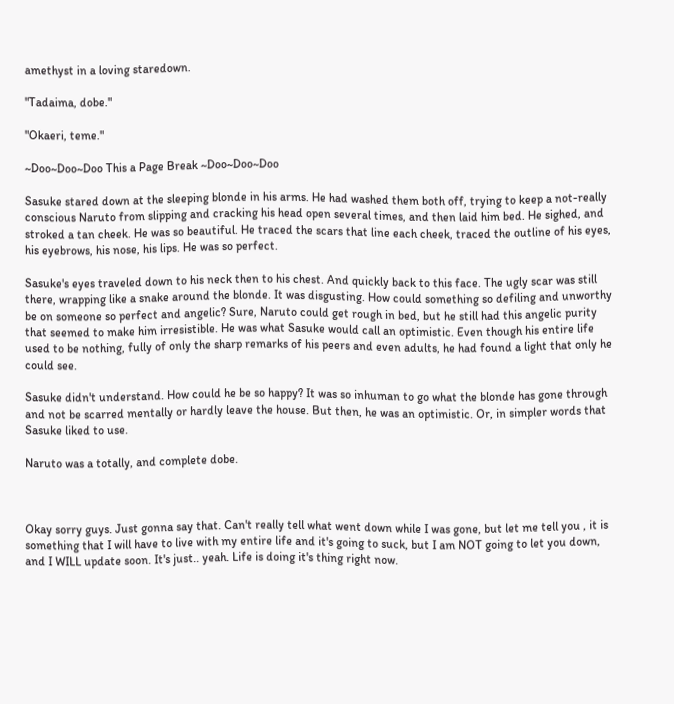amethyst in a loving staredown.

"Tadaima, dobe."

"Okaeri, teme."

~Doo~Doo~Doo This a Page Break ~Doo~Doo~Doo

Sasuke stared down at the sleeping blonde in his arms. He had washed them both off, trying to keep a not-really conscious Naruto from slipping and cracking his head open several times, and then laid him bed. He sighed, and stroked a tan cheek. He was so beautiful. He traced the scars that line each cheek, traced the outline of his eyes, his eyebrows, his nose, his lips. He was so perfect.

Sasuke's eyes traveled down to his neck then to his chest. And quickly back to this face. The ugly scar was still there, wrapping like a snake around the blonde. It was disgusting. How could something so defiling and unworthy be on someone so perfect and angelic? Sure, Naruto could get rough in bed, but he still had this angelic purity that seemed to make him irresistible. He was what Sasuke would call an optimistic. Even though his entire life used to be nothing, fully of only the sharp remarks of his peers and even adults, he had found a light that only he could see.

Sasuke didn't understand. How could he be so happy? It was so inhuman to go what the blonde has gone through and not be scarred mentally or hardly leave the house. But then, he was an optimistic. Or, in simpler words that Sasuke liked to use.

Naruto was a totally, and complete dobe.



Okay sorry guys. Just gonna say that. Can't really tell what went down while I was gone, but let me tell you , it is something that I will have to live with my entire life and it's going to suck, but I am NOT going to let you down, and I WILL update soon. It's just.. yeah. Life is doing it's thing right now.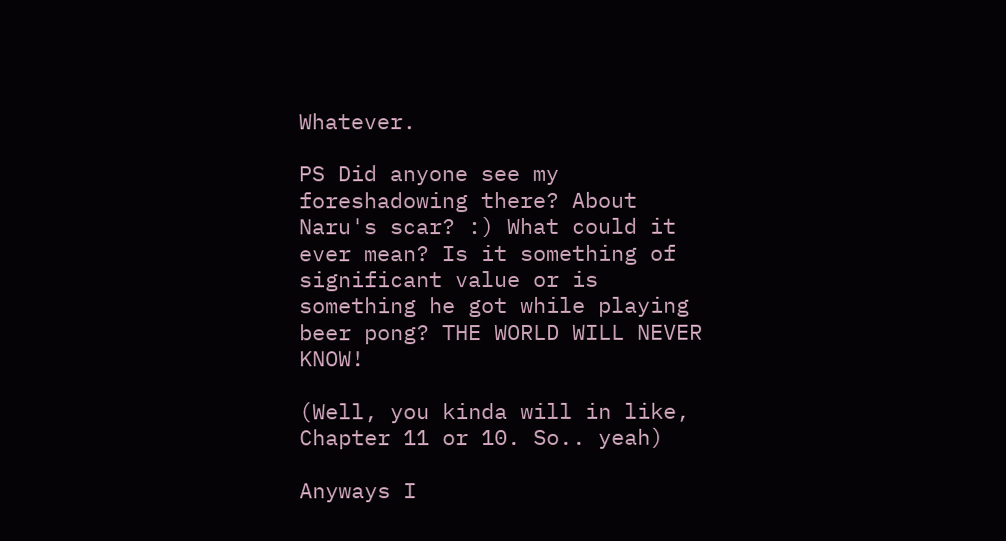Whatever.

PS Did anyone see my foreshadowing there? About Naru's scar? :) What could it ever mean? Is it something of significant value or is something he got while playing beer pong? THE WORLD WILL NEVER KNOW!

(Well, you kinda will in like, Chapter 11 or 10. So.. yeah)

Anyways I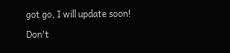got go, I will update soon! Don't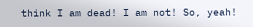think I am dead! I am not! So, yeah!